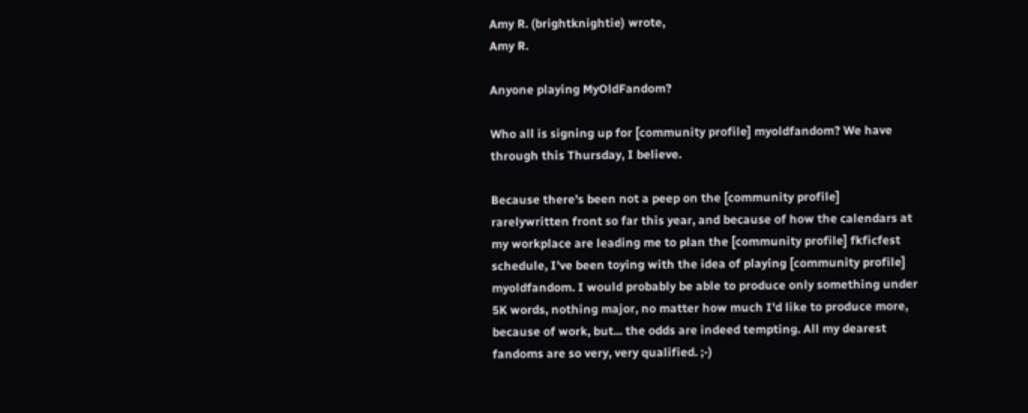Amy R. (brightknightie) wrote,
Amy R.

Anyone playing MyOldFandom?

Who all is signing up for [community profile] myoldfandom? We have through this Thursday, I believe.

Because there's been not a peep on the [community profile] rarelywritten front so far this year, and because of how the calendars at my workplace are leading me to plan the [community profile] fkficfest schedule, I've been toying with the idea of playing [community profile] myoldfandom. I would probably be able to produce only something under 5K words, nothing major, no matter how much I'd like to produce more, because of work, but... the odds are indeed tempting. All my dearest fandoms are so very, very qualified. ;-)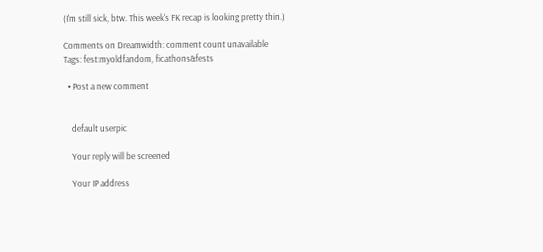(I'm still sick, btw. This week's FK recap is looking pretty thin.)

Comments on Dreamwidth: comment count unavailable
Tags: fest:myoldfandom, ficathons&fests

  • Post a new comment


    default userpic

    Your reply will be screened

    Your IP address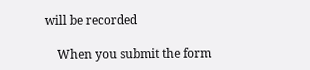will be recorded

    When you submit the form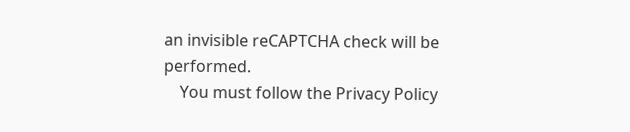an invisible reCAPTCHA check will be performed.
    You must follow the Privacy Policy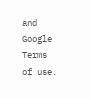and Google Terms of use.